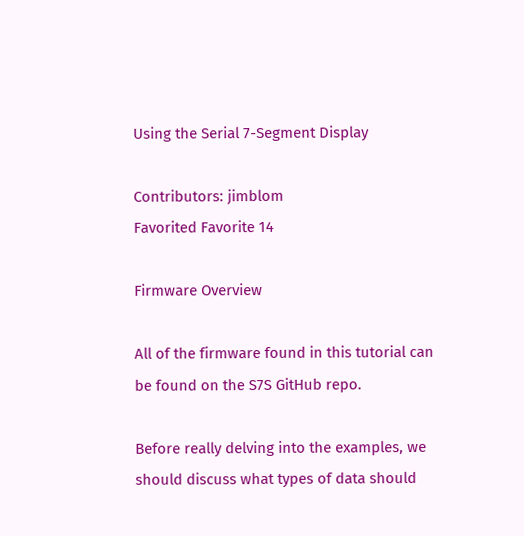Using the Serial 7-Segment Display

Contributors: jimblom
Favorited Favorite 14

Firmware Overview

All of the firmware found in this tutorial can be found on the S7S GitHub repo.

Before really delving into the examples, we should discuss what types of data should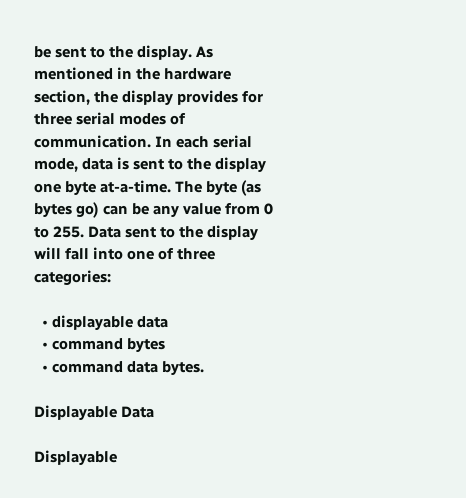be sent to the display. As mentioned in the hardware section, the display provides for three serial modes of communication. In each serial mode, data is sent to the display one byte at-a-time. The byte (as bytes go) can be any value from 0 to 255. Data sent to the display will fall into one of three categories:

  • displayable data
  • command bytes
  • command data bytes.

Displayable Data

Displayable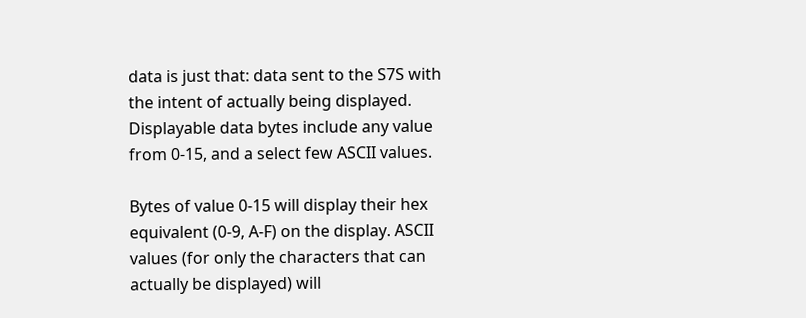data is just that: data sent to the S7S with the intent of actually being displayed. Displayable data bytes include any value from 0-15, and a select few ASCII values.

Bytes of value 0-15 will display their hex equivalent (0-9, A-F) on the display. ASCII values (for only the characters that can actually be displayed) will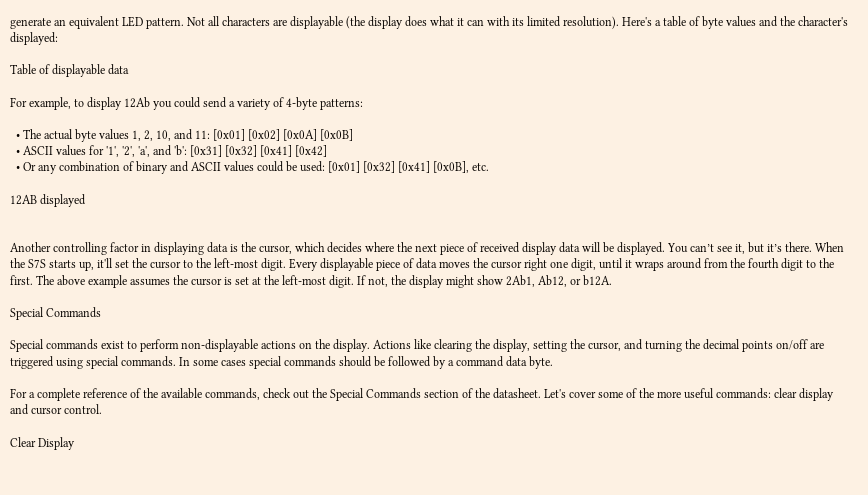generate an equivalent LED pattern. Not all characters are displayable (the display does what it can with its limited resolution). Here's a table of byte values and the character's displayed:

Table of displayable data

For example, to display 12Ab you could send a variety of 4-byte patterns:

  • The actual byte values 1, 2, 10, and 11: [0x01] [0x02] [0x0A] [0x0B]
  • ASCII values for '1', '2', 'a', and 'b': [0x31] [0x32] [0x41] [0x42]
  • Or any combination of binary and ASCII values could be used: [0x01] [0x32] [0x41] [0x0B], etc.

12AB displayed


Another controlling factor in displaying data is the cursor, which decides where the next piece of received display data will be displayed. You can’t see it, but it’s there. When the S7S starts up, it'll set the cursor to the left-most digit. Every displayable piece of data moves the cursor right one digit, until it wraps around from the fourth digit to the first. The above example assumes the cursor is set at the left-most digit. If not, the display might show 2Ab1, Ab12, or b12A.

Special Commands

Special commands exist to perform non-displayable actions on the display. Actions like clearing the display, setting the cursor, and turning the decimal points on/off are triggered using special commands. In some cases special commands should be followed by a command data byte.

For a complete reference of the available commands, check out the Special Commands section of the datasheet. Let's cover some of the more useful commands: clear display and cursor control.

Clear Display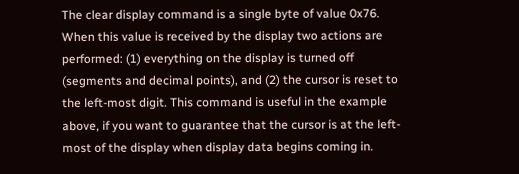The clear display command is a single byte of value 0x76. When this value is received by the display two actions are performed: (1) everything on the display is turned off (segments and decimal points), and (2) the cursor is reset to the left-most digit. This command is useful in the example above, if you want to guarantee that the cursor is at the left-most of the display when display data begins coming in.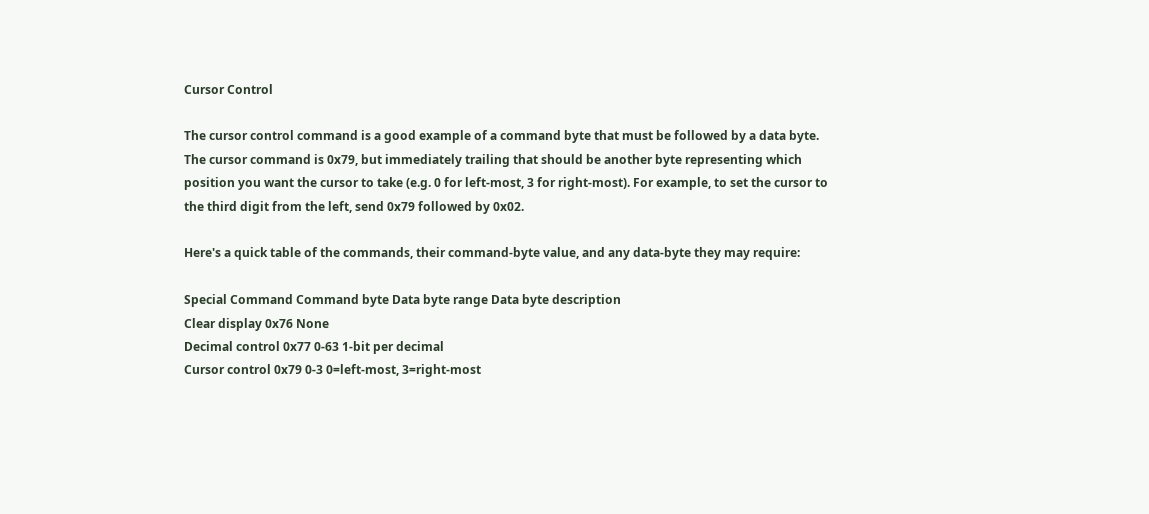Cursor Control

The cursor control command is a good example of a command byte that must be followed by a data byte. The cursor command is 0x79, but immediately trailing that should be another byte representing which position you want the cursor to take (e.g. 0 for left-most, 3 for right-most). For example, to set the cursor to the third digit from the left, send 0x79 followed by 0x02.

Here's a quick table of the commands, their command-byte value, and any data-byte they may require:

Special Command Command byte Data byte range Data byte description
Clear display 0x76 None
Decimal control 0x77 0-63 1-bit per decimal
Cursor control 0x79 0-3 0=left-most, 3=right-most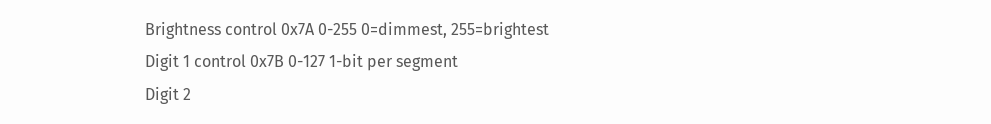Brightness control 0x7A 0-255 0=dimmest, 255=brightest
Digit 1 control 0x7B 0-127 1-bit per segment
Digit 2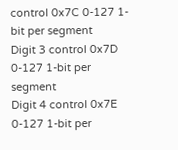control 0x7C 0-127 1-bit per segment
Digit 3 control 0x7D 0-127 1-bit per segment
Digit 4 control 0x7E 0-127 1-bit per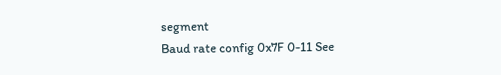segment
Baud rate config 0x7F 0-11 See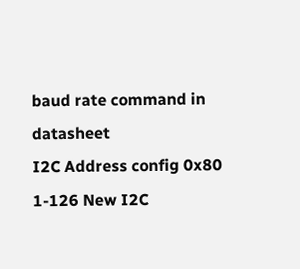baud rate command in datasheet
I2C Address config 0x80 1-126 New I2C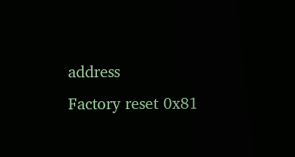address
Factory reset 0x81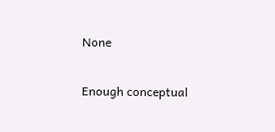None

Enough conceptual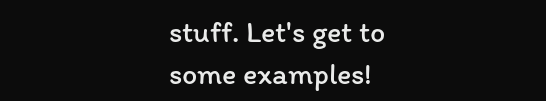stuff. Let's get to some examples!